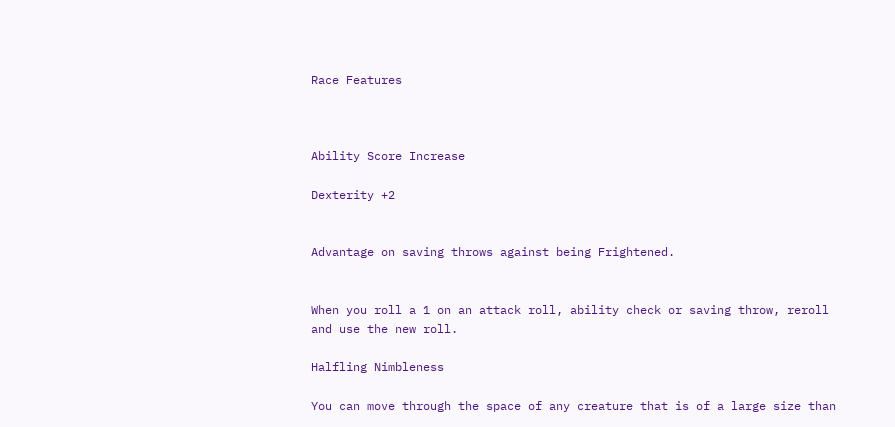Race Features



Ability Score Increase

Dexterity +2


Advantage on saving throws against being Frightened.


When you roll a 1 on an attack roll, ability check or saving throw, reroll and use the new roll.

Halfling Nimbleness

You can move through the space of any creature that is of a large size than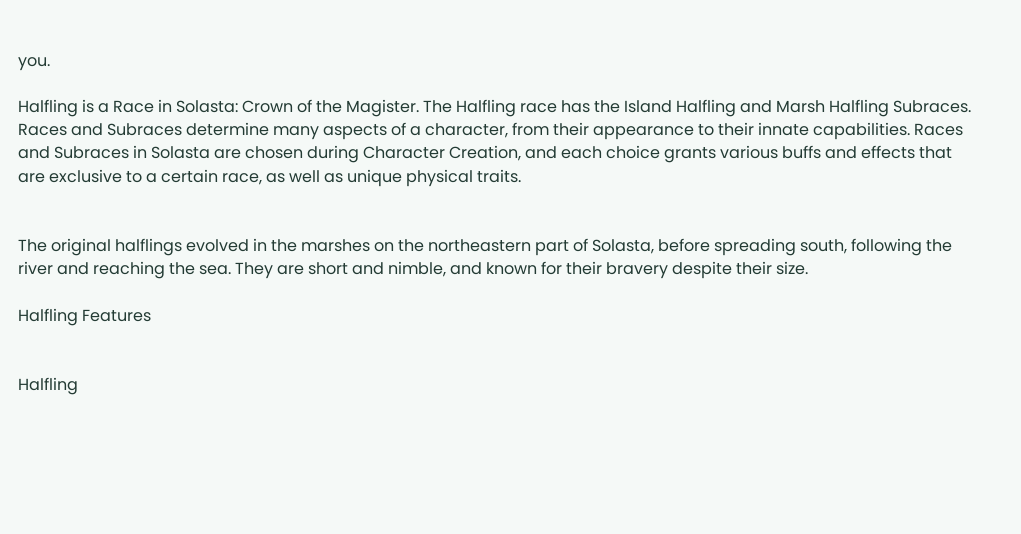you.

Halfling is a Race in Solasta: Crown of the Magister. The Halfling race has the Island Halfling and Marsh Halfling Subraces. Races and Subraces determine many aspects of a character, from their appearance to their innate capabilities. Races and Subraces in Solasta are chosen during Character Creation, and each choice grants various buffs and effects that are exclusive to a certain race, as well as unique physical traits.


The original halflings evolved in the marshes on the northeastern part of Solasta, before spreading south, following the river and reaching the sea. They are short and nimble, and known for their bravery despite their size.

Halfling Features


Halfling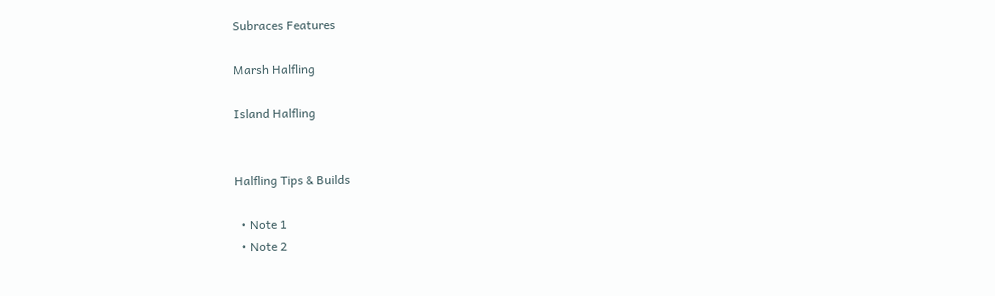Subraces Features

Marsh Halfling

Island Halfling


Halfling Tips & Builds

  • Note 1
  • Note 2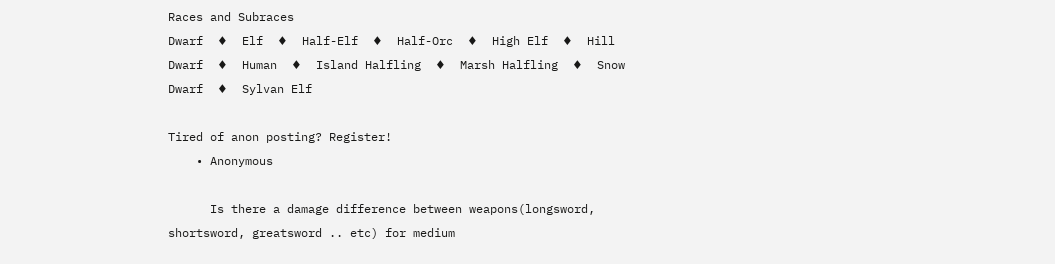Races and Subraces
Dwarf  ♦  Elf  ♦  Half-Elf  ♦  Half-Orc  ♦  High Elf  ♦  Hill Dwarf  ♦  Human  ♦  Island Halfling  ♦  Marsh Halfling  ♦  Snow Dwarf  ♦  Sylvan Elf

Tired of anon posting? Register!
    • Anonymous

      Is there a damage difference between weapons(longsword, shortsword, greatsword .. etc) for medium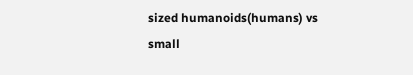sized humanoids(humans) vs small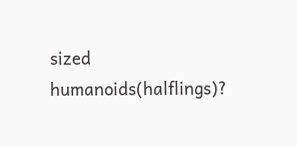sized humanoids(halflings)?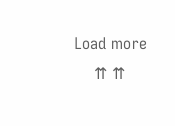Load more
    ⇈ ⇈